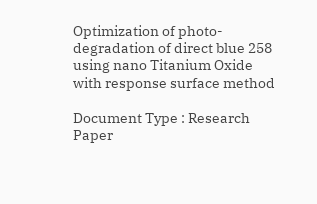Optimization of photo-degradation of direct blue 258 using nano Titanium Oxide with response surface method

Document Type : Research Paper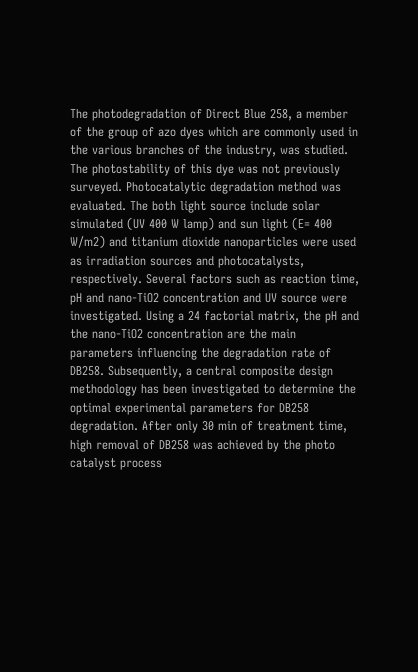The photodegradation of Direct Blue 258, a member of the group of azo dyes which are commonly used in the various branches of the industry, was studied. The photostability of this dye was not previously surveyed. Photocatalytic degradation method was evaluated. The both light source include solar simulated (UV 400 W lamp) and sun light (E= 400 W/m2) and titanium dioxide nanoparticles were used as irradiation sources and photocatalysts, respectively. Several factors such as reaction time, pH and nano-TiO2 concentration and UV source were investigated. Using a 24 factorial matrix, the pH and the nano-TiO2 concentration are the main parameters influencing the degradation rate of DB258. Subsequently, a central composite design methodology has been investigated to determine the optimal experimental parameters for DB258 degradation. After only 30 min of treatment time, high removal of DB258 was achieved by the photo catalyst process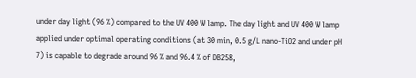under day light (96 %) compared to the UV 400 W lamp. The day light and UV 400 W lamp applied under optimal operating conditions (at 30 min, 0.5 g/L nano-TiO2 and under pH 7) is capable to degrade around 96 % and 96.4 % of DB258,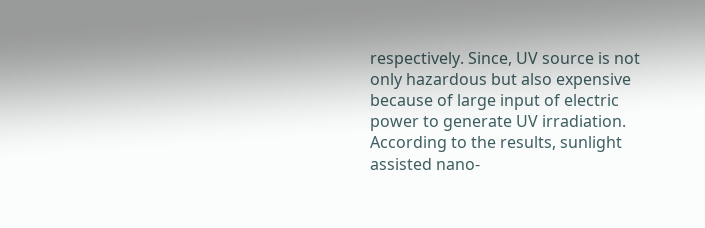respectively. Since, UV source is not only hazardous but also expensive because of large input of electric power to generate UV irradiation. According to the results, sunlight assisted nano-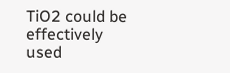TiO2 could be effectively used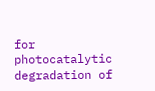for photocatalytic degradation of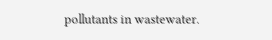pollutants in wastewater.